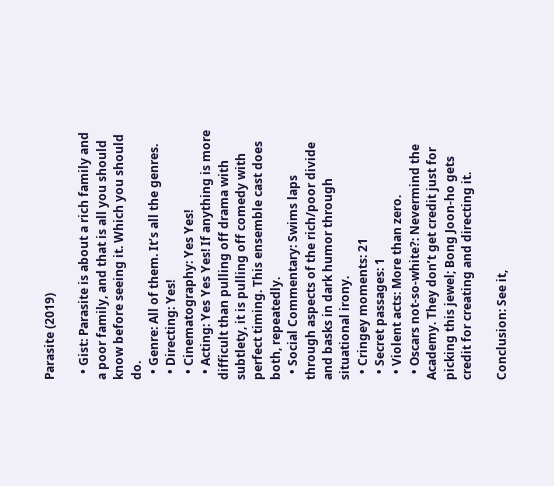Parasite (2019)

  • Gist: Parasite is about a rich family and a poor family, and that is all you should know before seeing it. Which you should do.
  • Genre: All of them. It’s all the genres.
  • Directing: Yes!
  • Cinematography: Yes Yes!
  • Acting: Yes Yes Yes! If anything is more difficult than pulling off drama with subtlety, it is pulling off comedy with perfect timing. This ensemble cast does both, repeatedly.
  • Social Commentary: Swims laps through aspects of the rich/poor divide and basks in dark humor through situational irony.
  • Cringey moments: 21
  • Secret passages: 1
  • Violent acts: More than zero.
  • Oscars not-so-white?: Nevermind the Academy. They don’t get credit just for picking this jewel; Bong Joon-ho gets credit for creating and directing it.

Conclusion: See it,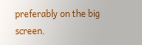preferably on the big screen.